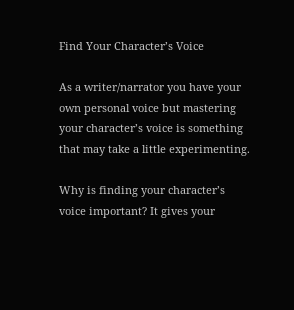Find Your Character’s Voice

As a writer/narrator you have your own personal voice but mastering your character’s voice is something that may take a little experimenting.

Why is finding your character’s voice important? It gives your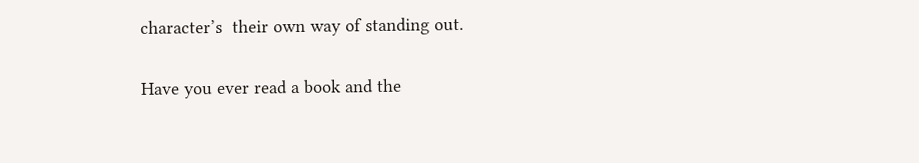character’s  their own way of standing out.

Have you ever read a book and the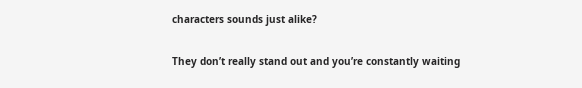characters sounds just alike?

They don’t really stand out and you’re constantly waiting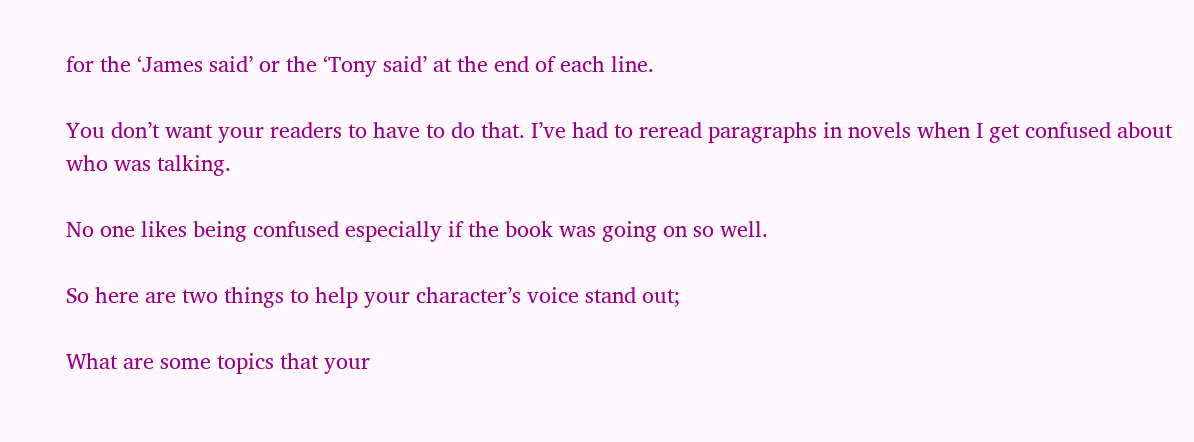for the ‘James said’ or the ‘Tony said’ at the end of each line.

You don’t want your readers to have to do that. I’ve had to reread paragraphs in novels when I get confused about who was talking.

No one likes being confused especially if the book was going on so well.

So here are two things to help your character’s voice stand out;

What are some topics that your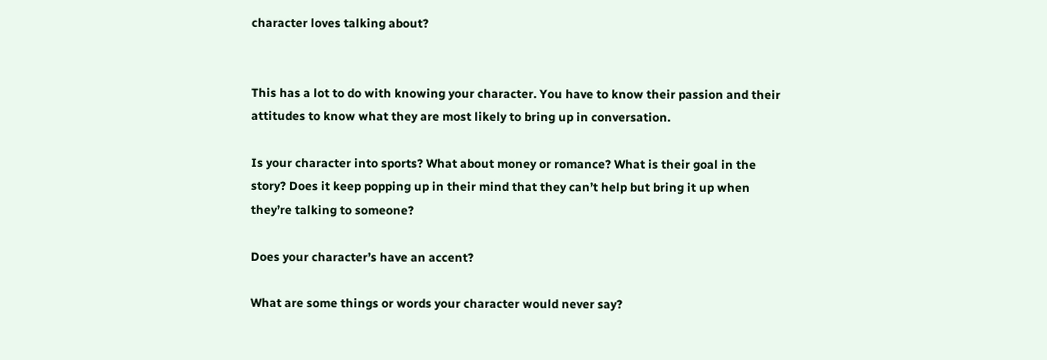character loves talking about?


This has a lot to do with knowing your character. You have to know their passion and their attitudes to know what they are most likely to bring up in conversation.

Is your character into sports? What about money or romance? What is their goal in the story? Does it keep popping up in their mind that they can’t help but bring it up when they’re talking to someone?

Does your character’s have an accent?

What are some things or words your character would never say?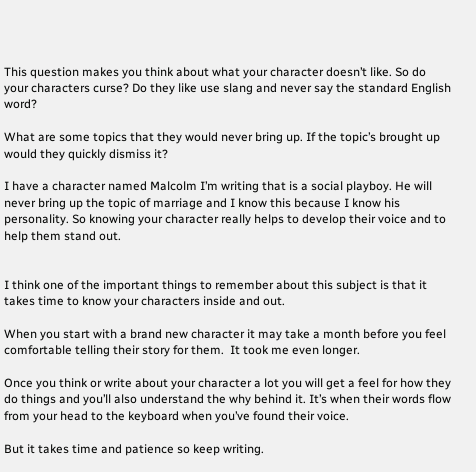This question makes you think about what your character doesn’t like. So do your characters curse? Do they like use slang and never say the standard English word?

What are some topics that they would never bring up. If the topic’s brought up would they quickly dismiss it?

I have a character named Malcolm I’m writing that is a social playboy. He will never bring up the topic of marriage and I know this because I know his personality. So knowing your character really helps to develop their voice and to help them stand out.


I think one of the important things to remember about this subject is that it takes time to know your characters inside and out.

When you start with a brand new character it may take a month before you feel comfortable telling their story for them.  It took me even longer.

Once you think or write about your character a lot you will get a feel for how they do things and you’ll also understand the why behind it. It’s when their words flow from your head to the keyboard when you’ve found their voice.

But it takes time and patience so keep writing.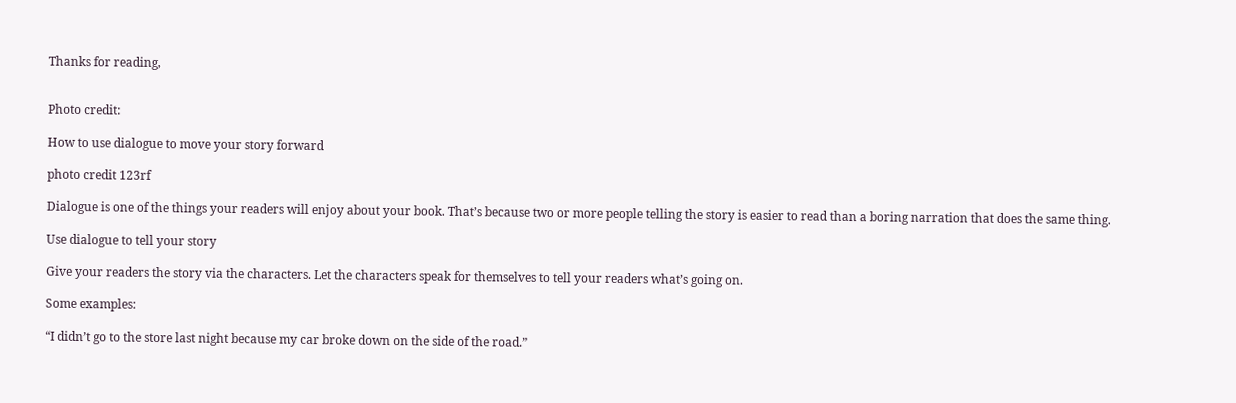Thanks for reading,


Photo credit:

How to use dialogue to move your story forward

photo credit 123rf

Dialogue is one of the things your readers will enjoy about your book. That’s because two or more people telling the story is easier to read than a boring narration that does the same thing.

Use dialogue to tell your story

Give your readers the story via the characters. Let the characters speak for themselves to tell your readers what’s going on.

Some examples:

“I didn’t go to the store last night because my car broke down on the side of the road.”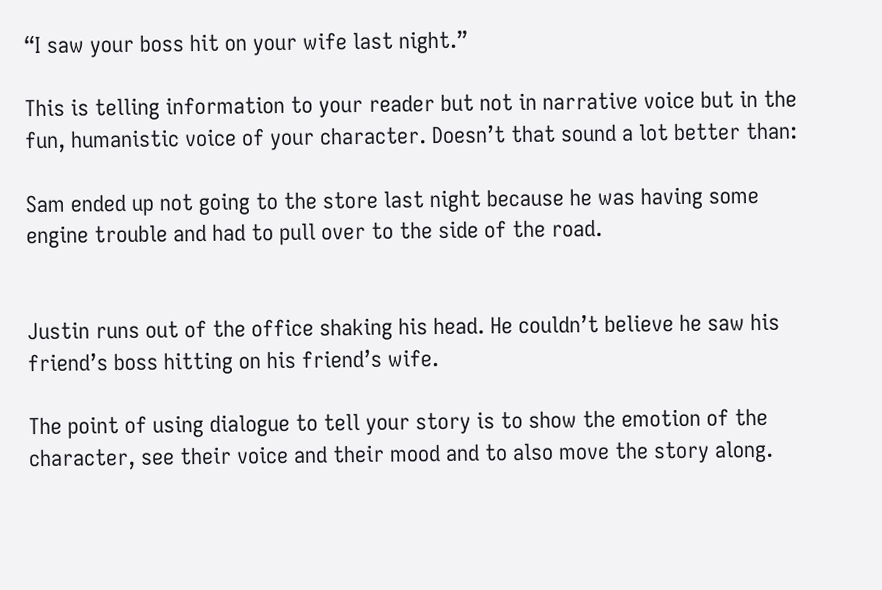“I saw your boss hit on your wife last night.”

This is telling information to your reader but not in narrative voice but in the fun, humanistic voice of your character. Doesn’t that sound a lot better than:

Sam ended up not going to the store last night because he was having some engine trouble and had to pull over to the side of the road.


Justin runs out of the office shaking his head. He couldn’t believe he saw his friend’s boss hitting on his friend’s wife.

The point of using dialogue to tell your story is to show the emotion of the character, see their voice and their mood and to also move the story along.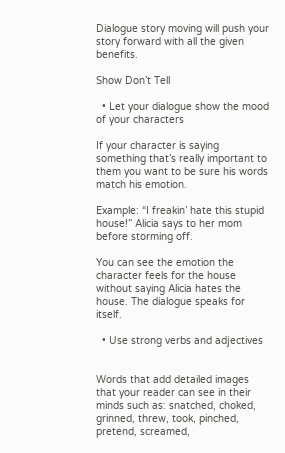Dialogue story moving will push your story forward with all the given benefits.

Show Don’t Tell

  • Let your dialogue show the mood of your characters

If your character is saying something that’s really important to them you want to be sure his words match his emotion.

Example: “I freakin’ hate this stupid house!” Alicia says to her mom before storming off.

You can see the emotion the character feels for the house without saying Alicia hates the house. The dialogue speaks for itself.

  • Use strong verbs and adjectives


Words that add detailed images that your reader can see in their minds such as: snatched, choked, grinned, threw, took, pinched, pretend, screamed,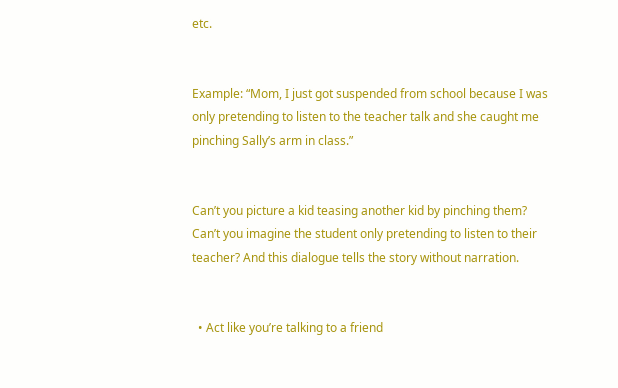etc.


Example: “Mom, I just got suspended from school because I was only pretending to listen to the teacher talk and she caught me pinching Sally’s arm in class.”


Can’t you picture a kid teasing another kid by pinching them? Can’t you imagine the student only pretending to listen to their teacher? And this dialogue tells the story without narration.


  • Act like you’re talking to a friend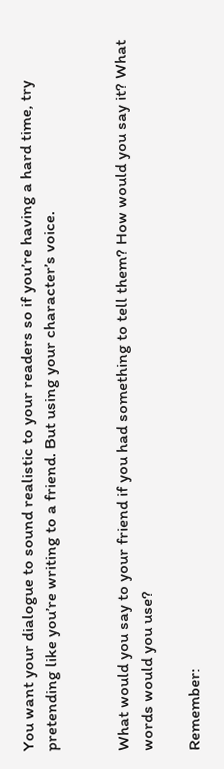You want your dialogue to sound realistic to your readers so if you’re having a hard time, try pretending like you’re writing to a friend. But using your character’s voice.


What would you say to your friend if you had something to tell them? How would you say it? What words would you use?

Remember: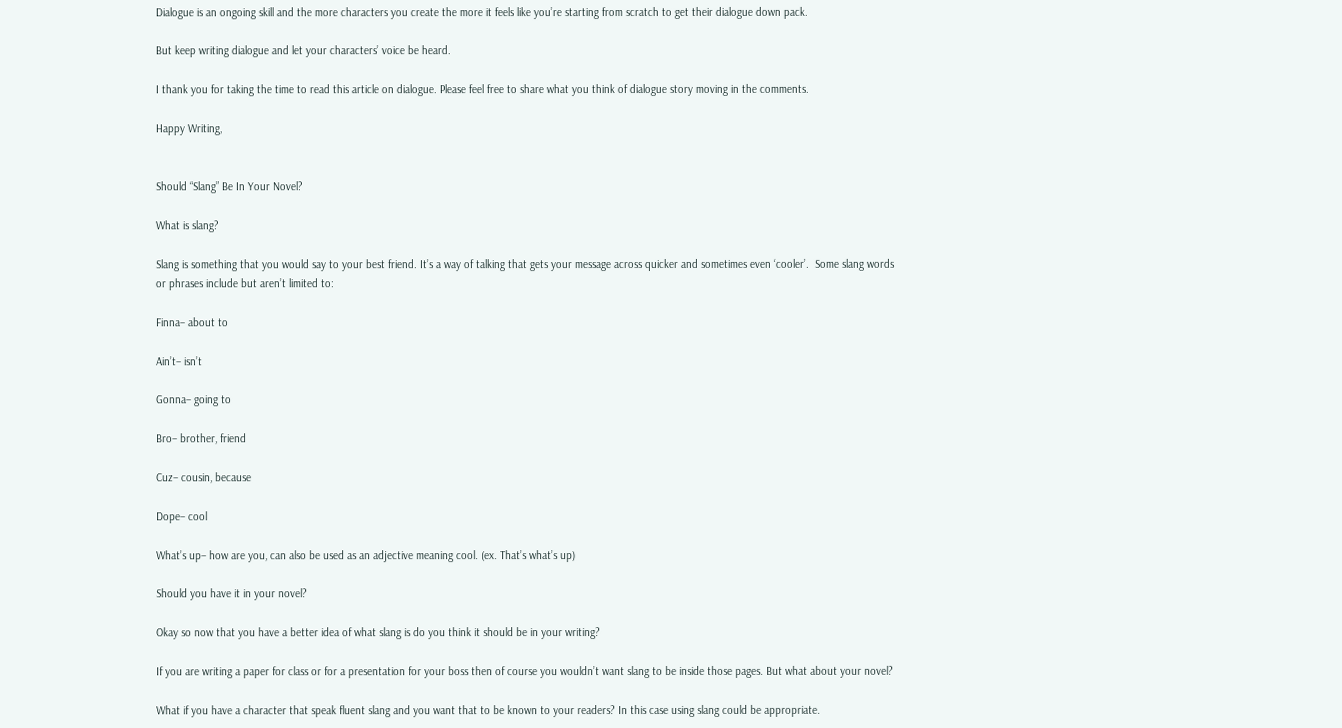Dialogue is an ongoing skill and the more characters you create the more it feels like you’re starting from scratch to get their dialogue down pack.

But keep writing dialogue and let your characters’ voice be heard.

I thank you for taking the time to read this article on dialogue. Please feel free to share what you think of dialogue story moving in the comments.

Happy Writing,


Should “Slang” Be In Your Novel?

What is slang?

Slang is something that you would say to your best friend. It’s a way of talking that gets your message across quicker and sometimes even ‘cooler’.  Some slang words or phrases include but aren’t limited to:

Finna– about to

Ain’t– isn’t

Gonna– going to

Bro– brother, friend

Cuz– cousin, because

Dope– cool

What’s up– how are you, can also be used as an adjective meaning cool. (ex. That’s what’s up)

Should you have it in your novel?

Okay so now that you have a better idea of what slang is do you think it should be in your writing?

If you are writing a paper for class or for a presentation for your boss then of course you wouldn’t want slang to be inside those pages. But what about your novel?

What if you have a character that speak fluent slang and you want that to be known to your readers? In this case using slang could be appropriate.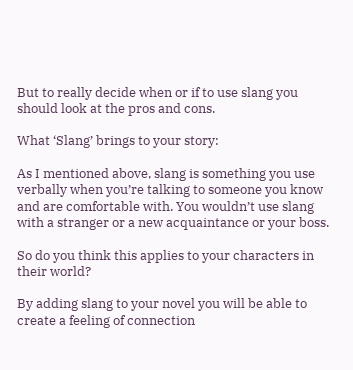But to really decide when or if to use slang you should look at the pros and cons.

What ‘Slang’ brings to your story:

As I mentioned above, slang is something you use verbally when you’re talking to someone you know and are comfortable with. You wouldn’t use slang with a stranger or a new acquaintance or your boss.

So do you think this applies to your characters in their world?

By adding slang to your novel you will be able to create a feeling of connection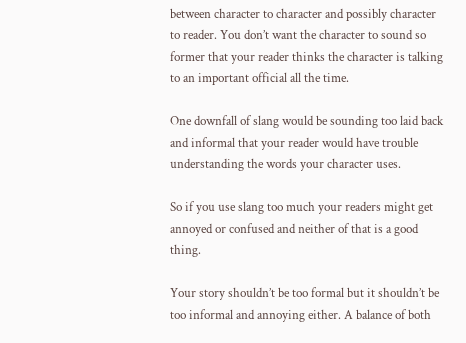between character to character and possibly character to reader. You don’t want the character to sound so former that your reader thinks the character is talking to an important official all the time.

One downfall of slang would be sounding too laid back and informal that your reader would have trouble understanding the words your character uses.

So if you use slang too much your readers might get annoyed or confused and neither of that is a good thing.

Your story shouldn’t be too formal but it shouldn’t be too informal and annoying either. A balance of both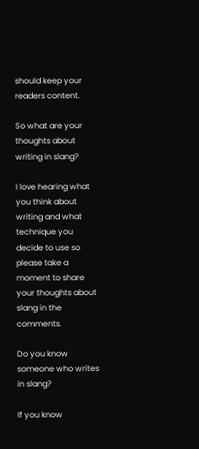should keep your readers content.

So what are your thoughts about writing in slang?

I love hearing what you think about writing and what technique you decide to use so please take a moment to share your thoughts about slang in the comments.

Do you know someone who writes in slang?

If you know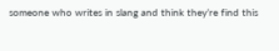someone who writes in slang and think they’re find this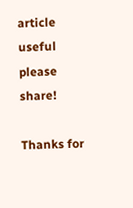article useful please share!

Thanks for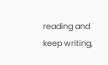reading and keep writing,